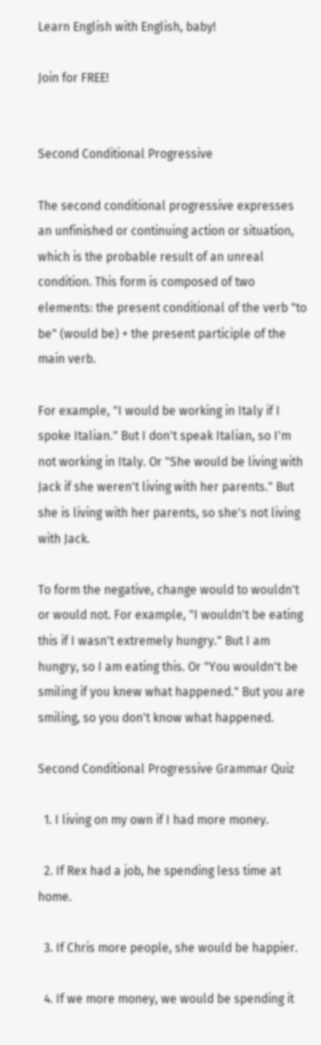Learn English with English, baby!

Join for FREE!


Second Conditional Progressive

The second conditional progressive expresses an unfinished or continuing action or situation, which is the probable result of an unreal condition. This form is composed of two elements: the present conditional of the verb "to be" (would be) + the present participle of the main verb.

For example, "I would be working in Italy if I spoke Italian." But I don't speak Italian, so I'm not working in Italy. Or "She would be living with Jack if she weren't living with her parents." But she is living with her parents, so she's not living with Jack.

To form the negative, change would to wouldn't or would not. For example, "I wouldn't be eating this if I wasn't extremely hungry." But I am hungry, so I am eating this. Or "You wouldn't be smiling if you knew what happened." But you are smiling, so you don't know what happened.

Second Conditional Progressive Grammar Quiz

  1. I living on my own if I had more money.

  2. If Rex had a job, he spending less time at home.

  3. If Chris more people, she would be happier.

  4. If we more money, we would be spending it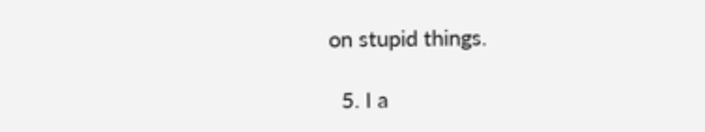on stupid things.

  5. I a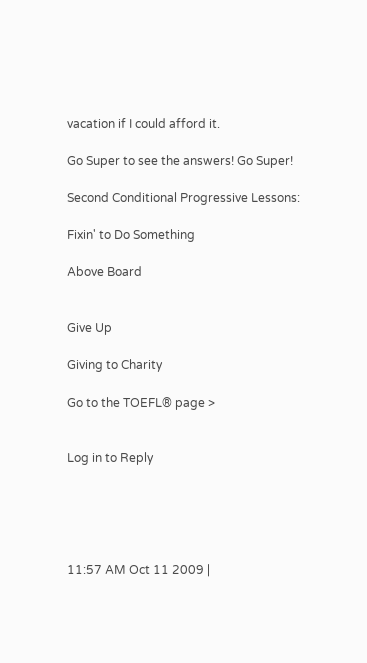vacation if I could afford it.

Go Super to see the answers! Go Super!

Second Conditional Progressive Lessons:

Fixin' to Do Something

Above Board


Give Up

Giving to Charity

Go to the TOEFL® page >


Log in to Reply





11:57 AM Oct 11 2009 |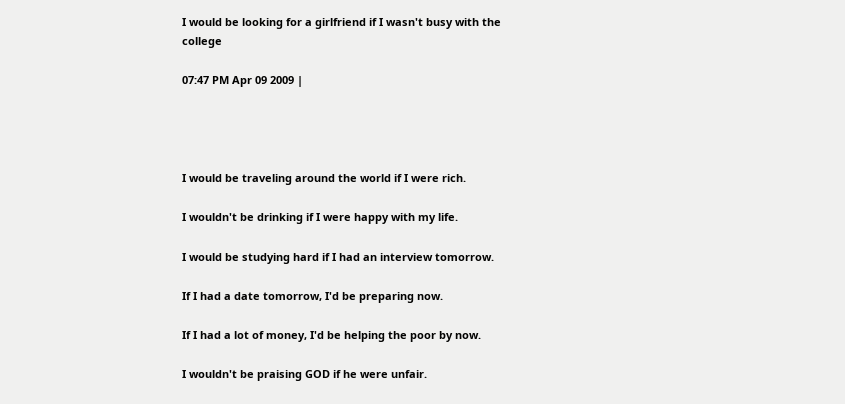I would be looking for a girlfriend if I wasn't busy with the college

07:47 PM Apr 09 2009 |




I would be traveling around the world if I were rich.

I wouldn't be drinking if I were happy with my life.

I would be studying hard if I had an interview tomorrow.

If I had a date tomorrow, I'd be preparing now.

If I had a lot of money, I'd be helping the poor by now.

I wouldn't be praising GOD if he were unfair.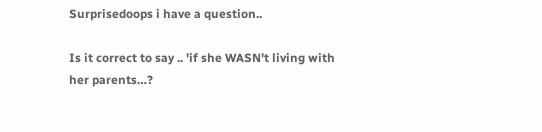Surprisedoops i have a question..

Is it correct to say .. 'if she WASN't living with her parents…?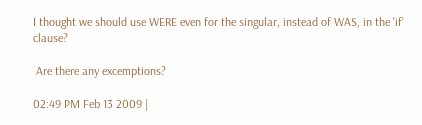I thought we should use WERE even for the singular, instead of WAS, in the 'if' clause?

 Are there any excemptions?

02:49 PM Feb 13 2009 |